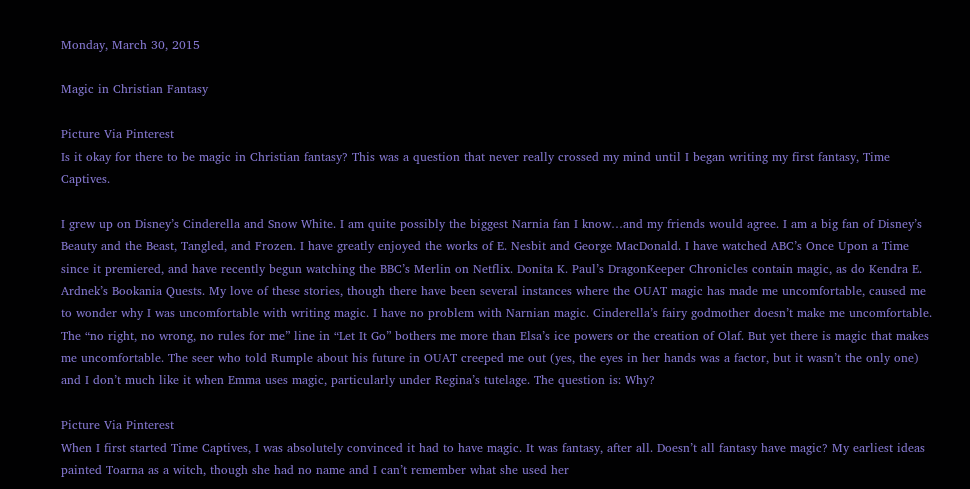Monday, March 30, 2015

Magic in Christian Fantasy

Picture Via Pinterest
Is it okay for there to be magic in Christian fantasy? This was a question that never really crossed my mind until I began writing my first fantasy, Time Captives.

I grew up on Disney’s Cinderella and Snow White. I am quite possibly the biggest Narnia fan I know…and my friends would agree. I am a big fan of Disney’s Beauty and the Beast, Tangled, and Frozen. I have greatly enjoyed the works of E. Nesbit and George MacDonald. I have watched ABC’s Once Upon a Time since it premiered, and have recently begun watching the BBC’s Merlin on Netflix. Donita K. Paul’s DragonKeeper Chronicles contain magic, as do Kendra E. Ardnek’s Bookania Quests. My love of these stories, though there have been several instances where the OUAT magic has made me uncomfortable, caused me to wonder why I was uncomfortable with writing magic. I have no problem with Narnian magic. Cinderella’s fairy godmother doesn’t make me uncomfortable. The “no right, no wrong, no rules for me” line in “Let It Go” bothers me more than Elsa’s ice powers or the creation of Olaf. But yet there is magic that makes me uncomfortable. The seer who told Rumple about his future in OUAT creeped me out (yes, the eyes in her hands was a factor, but it wasn’t the only one) and I don’t much like it when Emma uses magic, particularly under Regina’s tutelage. The question is: Why?

Picture Via Pinterest
When I first started Time Captives, I was absolutely convinced it had to have magic. It was fantasy, after all. Doesn’t all fantasy have magic? My earliest ideas painted Toarna as a witch, though she had no name and I can’t remember what she used her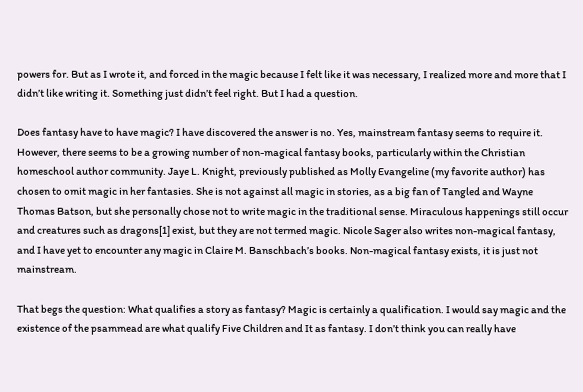powers for. But as I wrote it, and forced in the magic because I felt like it was necessary, I realized more and more that I didn’t like writing it. Something just didn’t feel right. But I had a question.

Does fantasy have to have magic? I have discovered the answer is no. Yes, mainstream fantasy seems to require it. However, there seems to be a growing number of non-magical fantasy books, particularly within the Christian homeschool author community. Jaye L. Knight, previously published as Molly Evangeline (my favorite author) has chosen to omit magic in her fantasies. She is not against all magic in stories, as a big fan of Tangled and Wayne Thomas Batson, but she personally chose not to write magic in the traditional sense. Miraculous happenings still occur and creatures such as dragons[1] exist, but they are not termed magic. Nicole Sager also writes non-magical fantasy, and I have yet to encounter any magic in Claire M. Banschbach’s books. Non-magical fantasy exists, it is just not mainstream.

That begs the question: What qualifies a story as fantasy? Magic is certainly a qualification. I would say magic and the existence of the psammead are what qualify Five Children and It as fantasy. I don’t think you can really have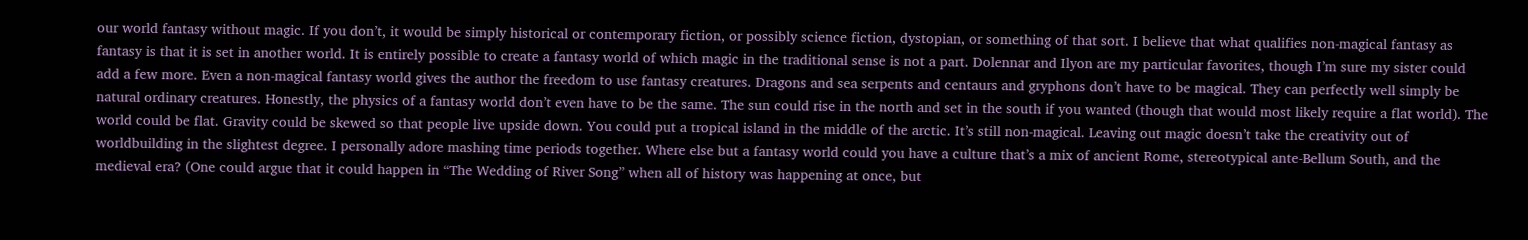our world fantasy without magic. If you don’t, it would be simply historical or contemporary fiction, or possibly science fiction, dystopian, or something of that sort. I believe that what qualifies non-magical fantasy as fantasy is that it is set in another world. It is entirely possible to create a fantasy world of which magic in the traditional sense is not a part. Dolennar and Ilyon are my particular favorites, though I’m sure my sister could add a few more. Even a non-magical fantasy world gives the author the freedom to use fantasy creatures. Dragons and sea serpents and centaurs and gryphons don’t have to be magical. They can perfectly well simply be natural ordinary creatures. Honestly, the physics of a fantasy world don’t even have to be the same. The sun could rise in the north and set in the south if you wanted (though that would most likely require a flat world). The world could be flat. Gravity could be skewed so that people live upside down. You could put a tropical island in the middle of the arctic. It’s still non-magical. Leaving out magic doesn’t take the creativity out of worldbuilding in the slightest degree. I personally adore mashing time periods together. Where else but a fantasy world could you have a culture that’s a mix of ancient Rome, stereotypical ante-Bellum South, and the medieval era? (One could argue that it could happen in “The Wedding of River Song” when all of history was happening at once, but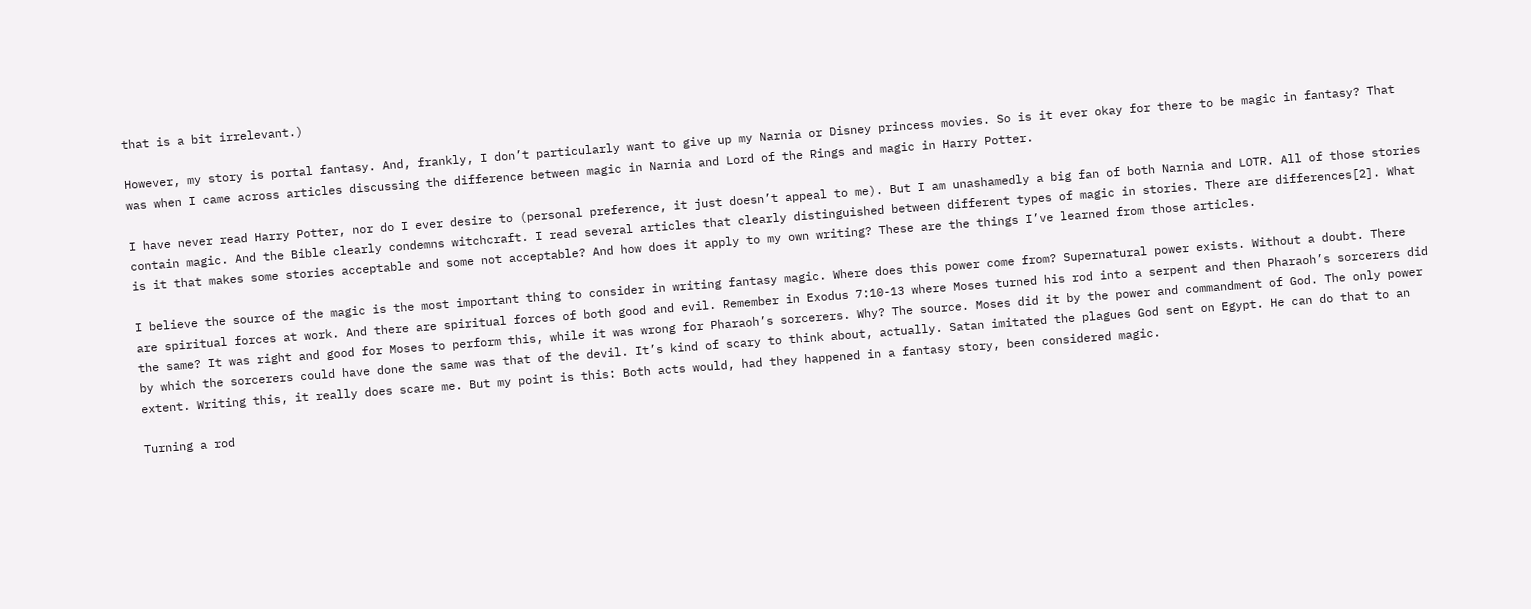that is a bit irrelevant.)

However, my story is portal fantasy. And, frankly, I don’t particularly want to give up my Narnia or Disney princess movies. So is it ever okay for there to be magic in fantasy? That was when I came across articles discussing the difference between magic in Narnia and Lord of the Rings and magic in Harry Potter.

I have never read Harry Potter, nor do I ever desire to (personal preference, it just doesn’t appeal to me). But I am unashamedly a big fan of both Narnia and LOTR. All of those stories contain magic. And the Bible clearly condemns witchcraft. I read several articles that clearly distinguished between different types of magic in stories. There are differences[2]. What is it that makes some stories acceptable and some not acceptable? And how does it apply to my own writing? These are the things I’ve learned from those articles.

I believe the source of the magic is the most important thing to consider in writing fantasy magic. Where does this power come from? Supernatural power exists. Without a doubt. There are spiritual forces at work. And there are spiritual forces of both good and evil. Remember in Exodus 7:10-13 where Moses turned his rod into a serpent and then Pharaoh’s sorcerers did the same? It was right and good for Moses to perform this, while it was wrong for Pharaoh’s sorcerers. Why? The source. Moses did it by the power and commandment of God. The only power by which the sorcerers could have done the same was that of the devil. It’s kind of scary to think about, actually. Satan imitated the plagues God sent on Egypt. He can do that to an extent. Writing this, it really does scare me. But my point is this: Both acts would, had they happened in a fantasy story, been considered magic.

Turning a rod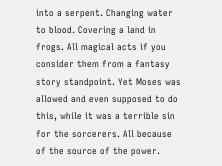into a serpent. Changing water to blood. Covering a land in frogs. All magical acts if you consider them from a fantasy story standpoint. Yet Moses was allowed and even supposed to do this, while it was a terrible sin for the sorcerers. All because of the source of the power.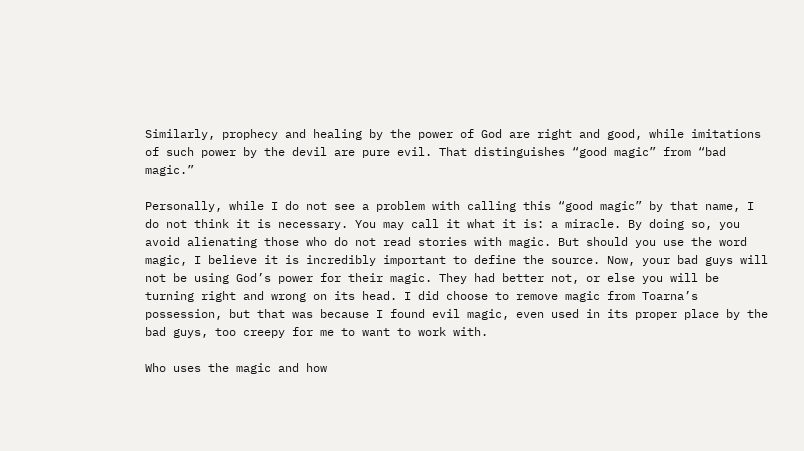Similarly, prophecy and healing by the power of God are right and good, while imitations of such power by the devil are pure evil. That distinguishes “good magic” from “bad magic.”

Personally, while I do not see a problem with calling this “good magic” by that name, I do not think it is necessary. You may call it what it is: a miracle. By doing so, you avoid alienating those who do not read stories with magic. But should you use the word magic, I believe it is incredibly important to define the source. Now, your bad guys will not be using God’s power for their magic. They had better not, or else you will be turning right and wrong on its head. I did choose to remove magic from Toarna’s possession, but that was because I found evil magic, even used in its proper place by the bad guys, too creepy for me to want to work with.

Who uses the magic and how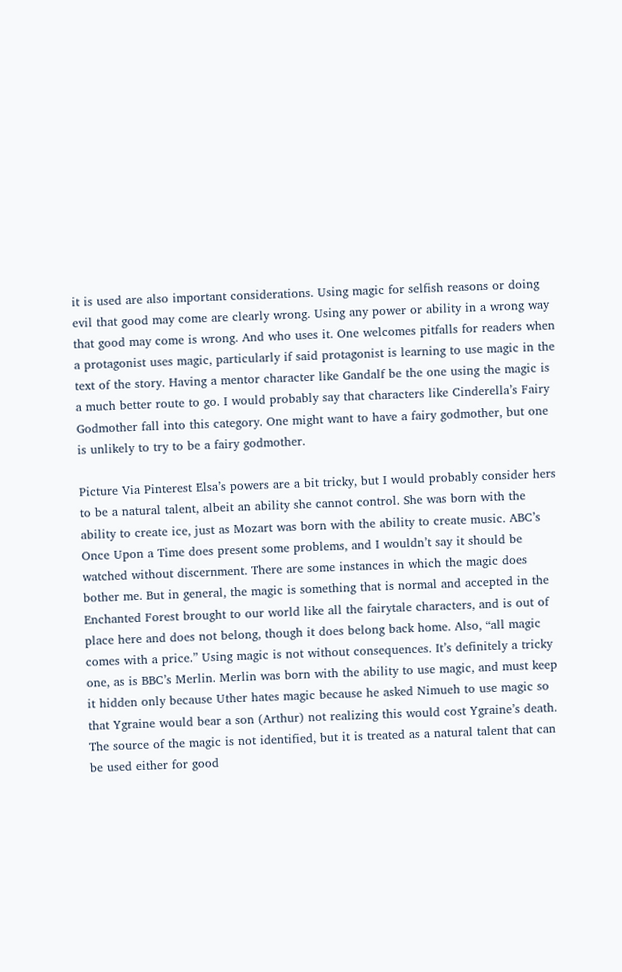it is used are also important considerations. Using magic for selfish reasons or doing evil that good may come are clearly wrong. Using any power or ability in a wrong way that good may come is wrong. And who uses it. One welcomes pitfalls for readers when a protagonist uses magic, particularly if said protagonist is learning to use magic in the text of the story. Having a mentor character like Gandalf be the one using the magic is a much better route to go. I would probably say that characters like Cinderella’s Fairy Godmother fall into this category. One might want to have a fairy godmother, but one is unlikely to try to be a fairy godmother.

Picture Via Pinterest Elsa’s powers are a bit tricky, but I would probably consider hers to be a natural talent, albeit an ability she cannot control. She was born with the ability to create ice, just as Mozart was born with the ability to create music. ABC’s Once Upon a Time does present some problems, and I wouldn’t say it should be watched without discernment. There are some instances in which the magic does bother me. But in general, the magic is something that is normal and accepted in the Enchanted Forest brought to our world like all the fairytale characters, and is out of place here and does not belong, though it does belong back home. Also, “all magic comes with a price.” Using magic is not without consequences. It’s definitely a tricky one, as is BBC’s Merlin. Merlin was born with the ability to use magic, and must keep it hidden only because Uther hates magic because he asked Nimueh to use magic so that Ygraine would bear a son (Arthur) not realizing this would cost Ygraine’s death. The source of the magic is not identified, but it is treated as a natural talent that can be used either for good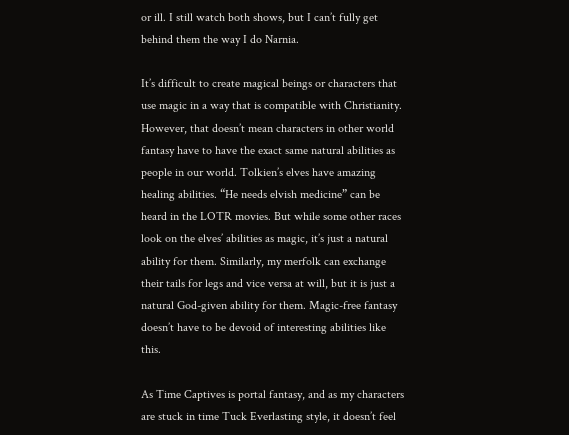or ill. I still watch both shows, but I can’t fully get behind them the way I do Narnia.

It’s difficult to create magical beings or characters that use magic in a way that is compatible with Christianity. However, that doesn’t mean characters in other world fantasy have to have the exact same natural abilities as people in our world. Tolkien’s elves have amazing healing abilities. “He needs elvish medicine” can be heard in the LOTR movies. But while some other races look on the elves’ abilities as magic, it’s just a natural ability for them. Similarly, my merfolk can exchange their tails for legs and vice versa at will, but it is just a natural God-given ability for them. Magic-free fantasy doesn’t have to be devoid of interesting abilities like this.

As Time Captives is portal fantasy, and as my characters are stuck in time Tuck Everlasting style, it doesn’t feel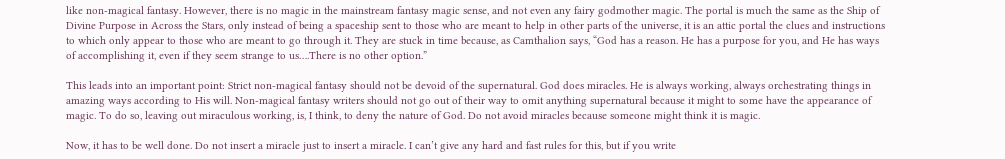like non-magical fantasy. However, there is no magic in the mainstream fantasy magic sense, and not even any fairy godmother magic. The portal is much the same as the Ship of Divine Purpose in Across the Stars, only instead of being a spaceship sent to those who are meant to help in other parts of the universe, it is an attic portal the clues and instructions to which only appear to those who are meant to go through it. They are stuck in time because, as Camthalion says, “God has a reason. He has a purpose for you, and He has ways of accomplishing it, even if they seem strange to us….There is no other option.”

This leads into an important point: Strict non-magical fantasy should not be devoid of the supernatural. God does miracles. He is always working, always orchestrating things in amazing ways according to His will. Non-magical fantasy writers should not go out of their way to omit anything supernatural because it might to some have the appearance of magic. To do so, leaving out miraculous working, is, I think, to deny the nature of God. Do not avoid miracles because someone might think it is magic.

Now, it has to be well done. Do not insert a miracle just to insert a miracle. I can’t give any hard and fast rules for this, but if you write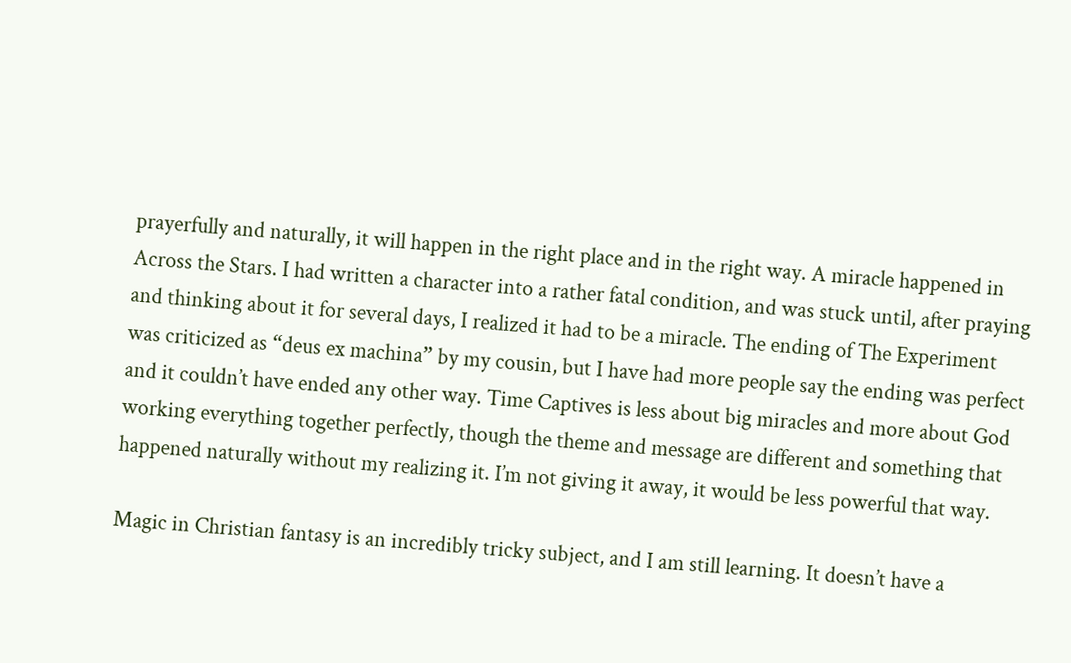prayerfully and naturally, it will happen in the right place and in the right way. A miracle happened in Across the Stars. I had written a character into a rather fatal condition, and was stuck until, after praying and thinking about it for several days, I realized it had to be a miracle. The ending of The Experiment was criticized as “deus ex machina” by my cousin, but I have had more people say the ending was perfect and it couldn’t have ended any other way. Time Captives is less about big miracles and more about God working everything together perfectly, though the theme and message are different and something that happened naturally without my realizing it. I’m not giving it away, it would be less powerful that way.

Magic in Christian fantasy is an incredibly tricky subject, and I am still learning. It doesn’t have a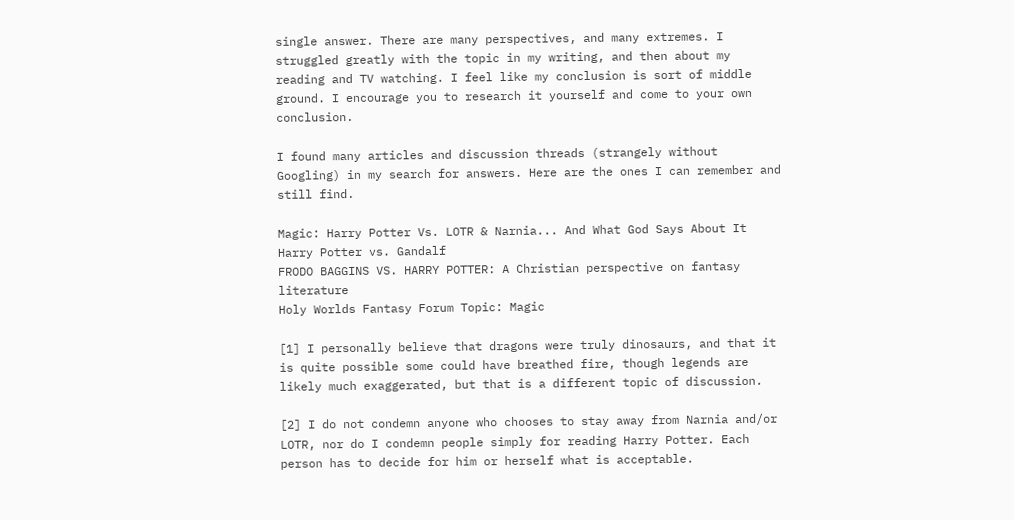single answer. There are many perspectives, and many extremes. I struggled greatly with the topic in my writing, and then about my reading and TV watching. I feel like my conclusion is sort of middle ground. I encourage you to research it yourself and come to your own conclusion.

I found many articles and discussion threads (strangely without Googling) in my search for answers. Here are the ones I can remember and still find.

Magic: Harry Potter Vs. LOTR & Narnia... And What God Says About It
Harry Potter vs. Gandalf
FRODO BAGGINS VS. HARRY POTTER: A Christian perspective on fantasy literature
Holy Worlds Fantasy Forum Topic: Magic

[1] I personally believe that dragons were truly dinosaurs, and that it is quite possible some could have breathed fire, though legends are likely much exaggerated, but that is a different topic of discussion.

[2] I do not condemn anyone who chooses to stay away from Narnia and/or LOTR, nor do I condemn people simply for reading Harry Potter. Each person has to decide for him or herself what is acceptable.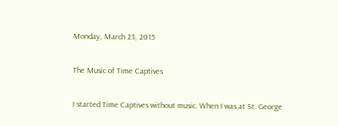Monday, March 23, 2015

The Music of Time Captives

I started Time Captives without music. When I was at St. George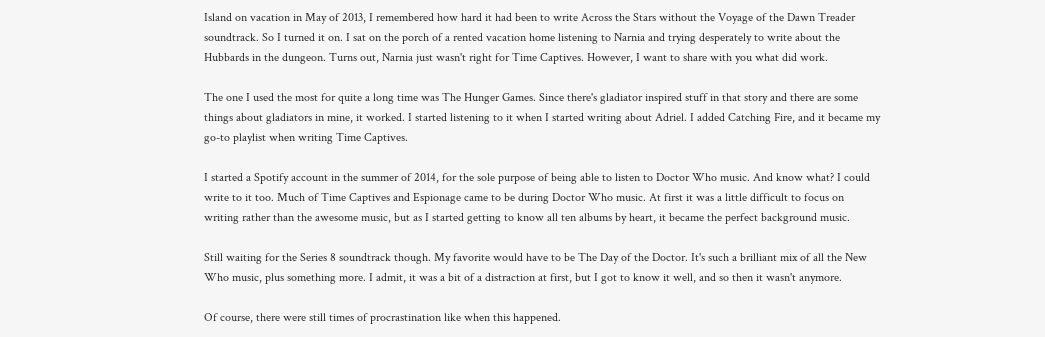Island on vacation in May of 2013, I remembered how hard it had been to write Across the Stars without the Voyage of the Dawn Treader soundtrack. So I turned it on. I sat on the porch of a rented vacation home listening to Narnia and trying desperately to write about the Hubbards in the dungeon. Turns out, Narnia just wasn't right for Time Captives. However, I want to share with you what did work.

The one I used the most for quite a long time was The Hunger Games. Since there's gladiator inspired stuff in that story and there are some things about gladiators in mine, it worked. I started listening to it when I started writing about Adriel. I added Catching Fire, and it became my go-to playlist when writing Time Captives.

I started a Spotify account in the summer of 2014, for the sole purpose of being able to listen to Doctor Who music. And know what? I could write to it too. Much of Time Captives and Espionage came to be during Doctor Who music. At first it was a little difficult to focus on writing rather than the awesome music, but as I started getting to know all ten albums by heart, it became the perfect background music.

Still waiting for the Series 8 soundtrack though. My favorite would have to be The Day of the Doctor. It's such a brilliant mix of all the New Who music, plus something more. I admit, it was a bit of a distraction at first, but I got to know it well, and so then it wasn't anymore.

Of course, there were still times of procrastination like when this happened.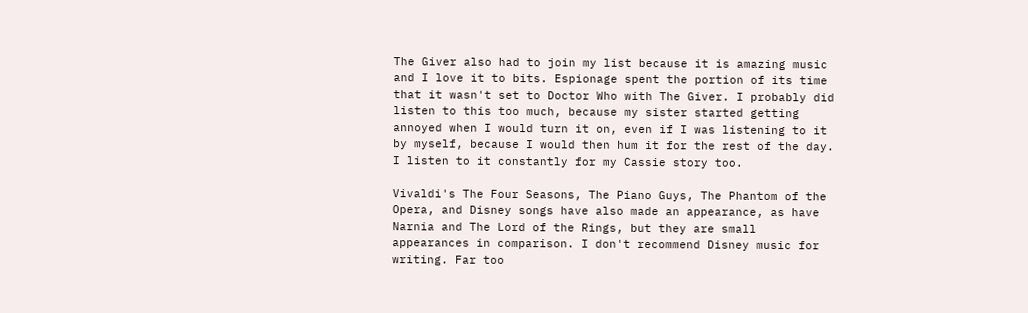The Giver also had to join my list because it is amazing music and I love it to bits. Espionage spent the portion of its time that it wasn't set to Doctor Who with The Giver. I probably did listen to this too much, because my sister started getting annoyed when I would turn it on, even if I was listening to it by myself, because I would then hum it for the rest of the day. I listen to it constantly for my Cassie story too.

Vivaldi's The Four Seasons, The Piano Guys, The Phantom of the Opera, and Disney songs have also made an appearance, as have Narnia and The Lord of the Rings, but they are small appearances in comparison. I don't recommend Disney music for writing. Far too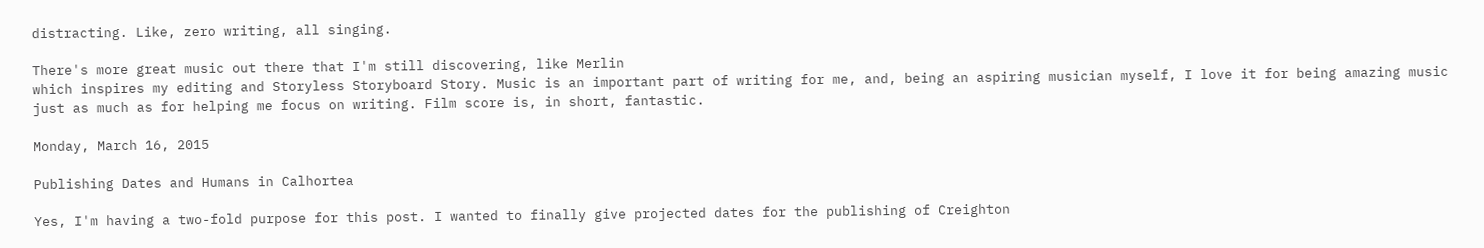distracting. Like, zero writing, all singing.

There's more great music out there that I'm still discovering, like Merlin
which inspires my editing and Storyless Storyboard Story. Music is an important part of writing for me, and, being an aspiring musician myself, I love it for being amazing music just as much as for helping me focus on writing. Film score is, in short, fantastic.

Monday, March 16, 2015

Publishing Dates and Humans in Calhortea

Yes, I'm having a two-fold purpose for this post. I wanted to finally give projected dates for the publishing of Creighton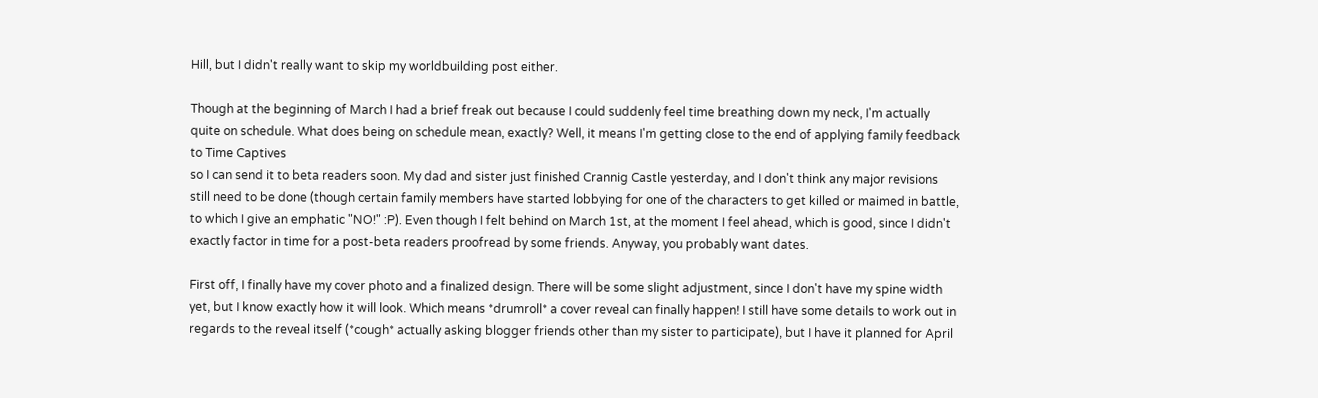Hill, but I didn't really want to skip my worldbuilding post either.

Though at the beginning of March I had a brief freak out because I could suddenly feel time breathing down my neck, I'm actually quite on schedule. What does being on schedule mean, exactly? Well, it means I'm getting close to the end of applying family feedback to Time Captives
so I can send it to beta readers soon. My dad and sister just finished Crannig Castle yesterday, and I don't think any major revisions still need to be done (though certain family members have started lobbying for one of the characters to get killed or maimed in battle, to which I give an emphatic "NO!" :P). Even though I felt behind on March 1st, at the moment I feel ahead, which is good, since I didn't exactly factor in time for a post-beta readers proofread by some friends. Anyway, you probably want dates.

First off, I finally have my cover photo and a finalized design. There will be some slight adjustment, since I don't have my spine width yet, but I know exactly how it will look. Which means *drumroll* a cover reveal can finally happen! I still have some details to work out in regards to the reveal itself (*cough* actually asking blogger friends other than my sister to participate), but I have it planned for April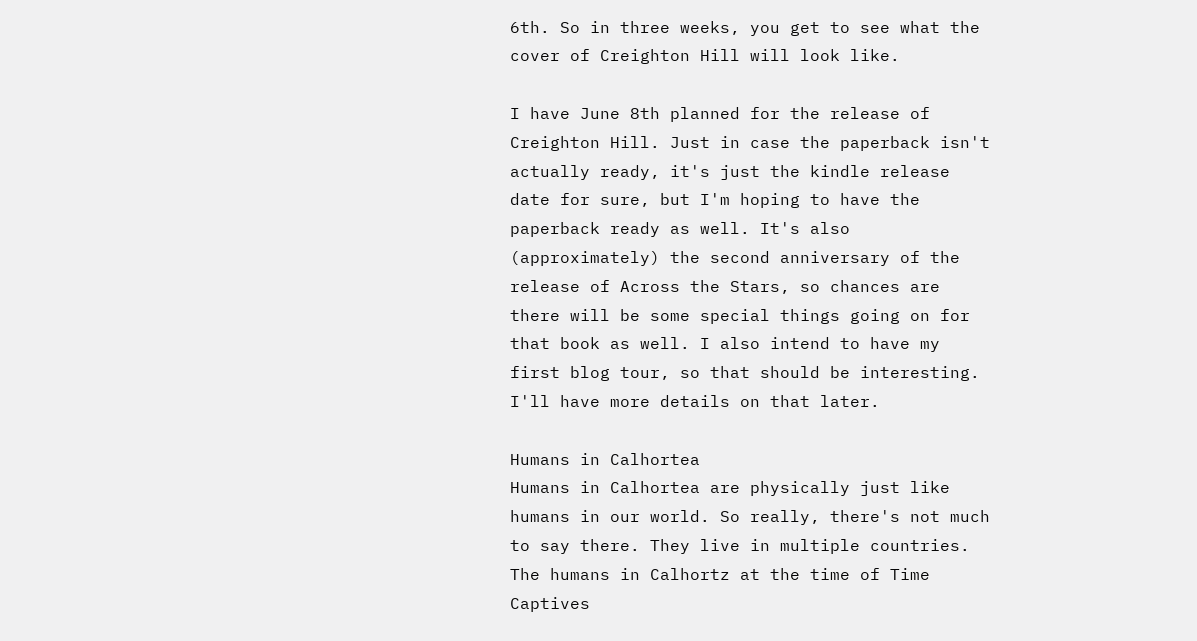6th. So in three weeks, you get to see what the cover of Creighton Hill will look like.

I have June 8th planned for the release of Creighton Hill. Just in case the paperback isn't actually ready, it's just the kindle release date for sure, but I'm hoping to have the paperback ready as well. It's also (approximately) the second anniversary of the release of Across the Stars, so chances are there will be some special things going on for that book as well. I also intend to have my first blog tour, so that should be interesting. I'll have more details on that later.

Humans in Calhortea
Humans in Calhortea are physically just like humans in our world. So really, there's not much to say there. They live in multiple countries. The humans in Calhortz at the time of Time Captives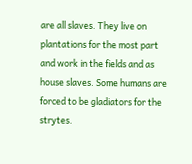are all slaves. They live on plantations for the most part and work in the fields and as house slaves. Some humans are forced to be gladiators for the strytes.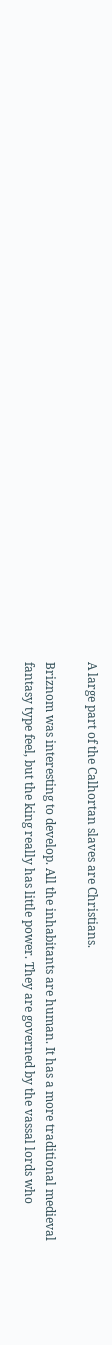A large part of the Calhortan slaves are Christians.

Briznom was interesting to develop. All the inhabitants are human. It has a more traditional medieval fantasy type feel, but the king really has little power. They are governed by the vassal lords who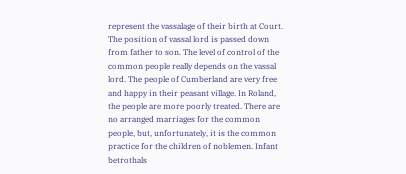represent the vassalage of their birth at Court. The position of vassal lord is passed down from father to son. The level of control of the common people really depends on the vassal lord. The people of Cumberland are very free and happy in their peasant village. In Roland, the people are more poorly treated. There are no arranged marriages for the common people, but, unfortunately, it is the common practice for the children of noblemen. Infant betrothals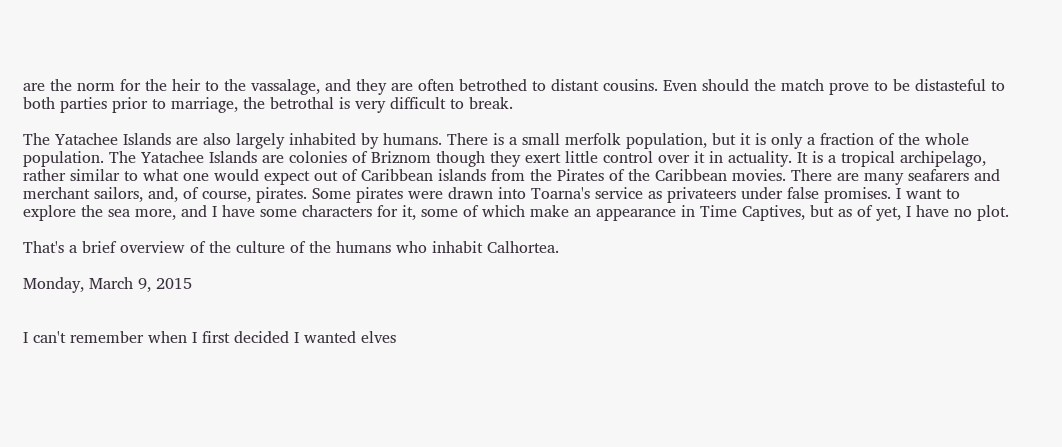are the norm for the heir to the vassalage, and they are often betrothed to distant cousins. Even should the match prove to be distasteful to both parties prior to marriage, the betrothal is very difficult to break.

The Yatachee Islands are also largely inhabited by humans. There is a small merfolk population, but it is only a fraction of the whole population. The Yatachee Islands are colonies of Briznom though they exert little control over it in actuality. It is a tropical archipelago, rather similar to what one would expect out of Caribbean islands from the Pirates of the Caribbean movies. There are many seafarers and merchant sailors, and, of course, pirates. Some pirates were drawn into Toarna's service as privateers under false promises. I want to explore the sea more, and I have some characters for it, some of which make an appearance in Time Captives, but as of yet, I have no plot.

That's a brief overview of the culture of the humans who inhabit Calhortea.

Monday, March 9, 2015


I can't remember when I first decided I wanted elves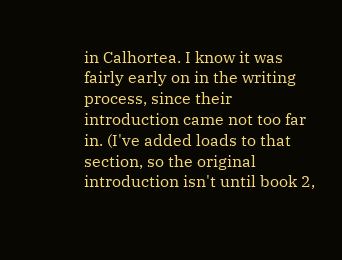in Calhortea. I know it was fairly early on in the writing process, since their introduction came not too far in. (I've added loads to that section, so the original introduction isn't until book 2,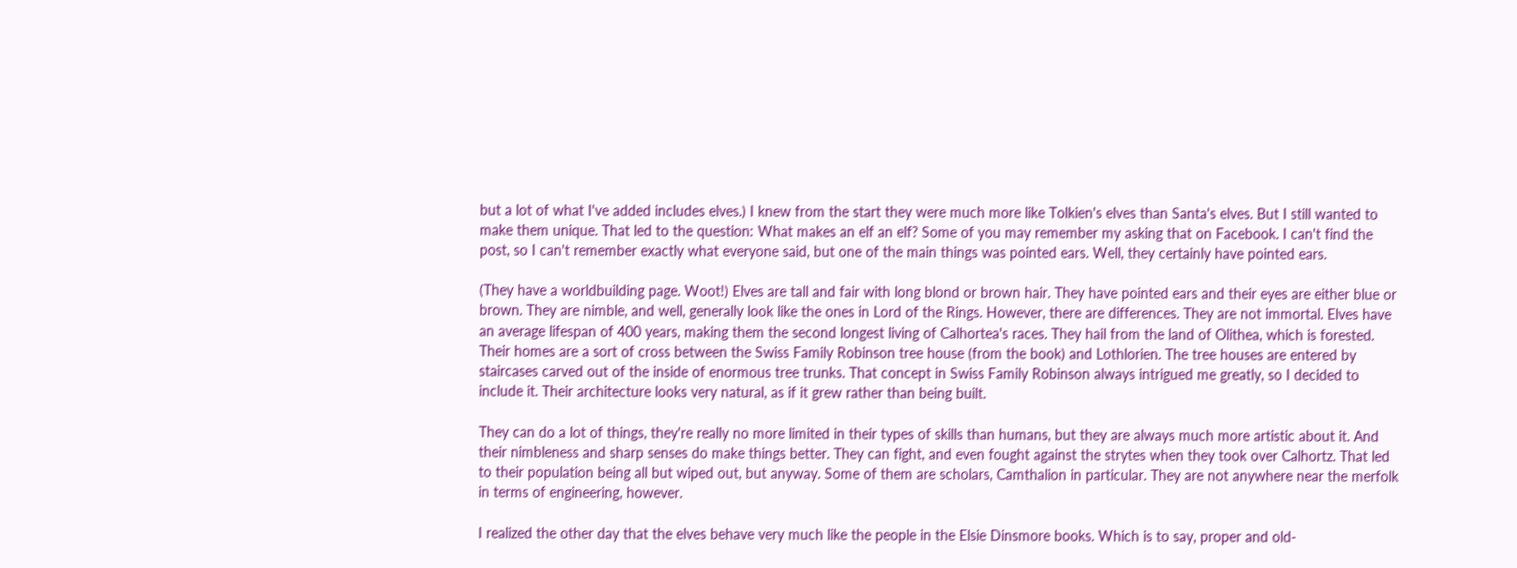but a lot of what I've added includes elves.) I knew from the start they were much more like Tolkien's elves than Santa's elves. But I still wanted to make them unique. That led to the question: What makes an elf an elf? Some of you may remember my asking that on Facebook. I can't find the post, so I can't remember exactly what everyone said, but one of the main things was pointed ears. Well, they certainly have pointed ears.

(They have a worldbuilding page. Woot!) Elves are tall and fair with long blond or brown hair. They have pointed ears and their eyes are either blue or brown. They are nimble, and well, generally look like the ones in Lord of the Rings. However, there are differences. They are not immortal. Elves have an average lifespan of 400 years, making them the second longest living of Calhortea's races. They hail from the land of Olithea, which is forested. Their homes are a sort of cross between the Swiss Family Robinson tree house (from the book) and Lothlorien. The tree houses are entered by staircases carved out of the inside of enormous tree trunks. That concept in Swiss Family Robinson always intrigued me greatly, so I decided to include it. Their architecture looks very natural, as if it grew rather than being built.

They can do a lot of things, they're really no more limited in their types of skills than humans, but they are always much more artistic about it. And their nimbleness and sharp senses do make things better. They can fight, and even fought against the strytes when they took over Calhortz. That led to their population being all but wiped out, but anyway. Some of them are scholars, Camthalion in particular. They are not anywhere near the merfolk in terms of engineering, however.

I realized the other day that the elves behave very much like the people in the Elsie Dinsmore books. Which is to say, proper and old-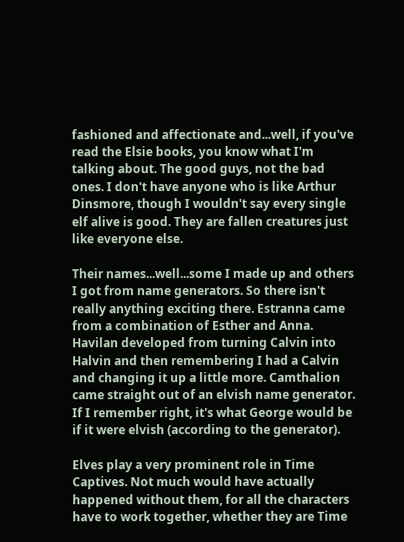fashioned and affectionate and...well, if you've read the Elsie books, you know what I'm talking about. The good guys, not the bad ones. I don't have anyone who is like Arthur Dinsmore, though I wouldn't say every single elf alive is good. They are fallen creatures just like everyone else.

Their names...well...some I made up and others I got from name generators. So there isn't really anything exciting there. Estranna came from a combination of Esther and Anna. Havilan developed from turning Calvin into Halvin and then remembering I had a Calvin and changing it up a little more. Camthalion came straight out of an elvish name generator. If I remember right, it's what George would be if it were elvish (according to the generator).

Elves play a very prominent role in Time Captives. Not much would have actually happened without them, for all the characters have to work together, whether they are Time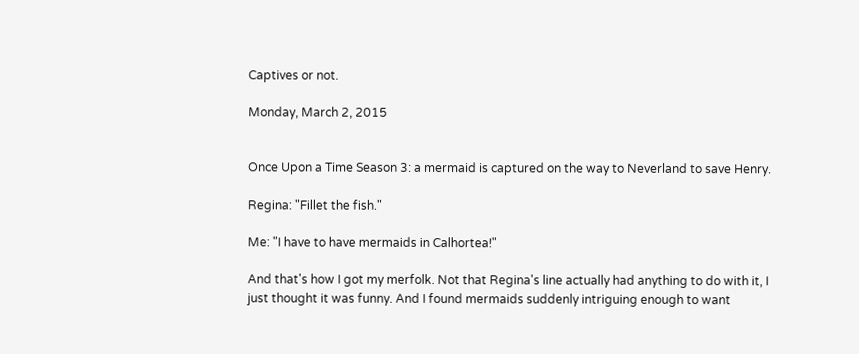Captives or not.

Monday, March 2, 2015


Once Upon a Time Season 3: a mermaid is captured on the way to Neverland to save Henry.

Regina: "Fillet the fish."

Me: "I have to have mermaids in Calhortea!"

And that's how I got my merfolk. Not that Regina's line actually had anything to do with it, I just thought it was funny. And I found mermaids suddenly intriguing enough to want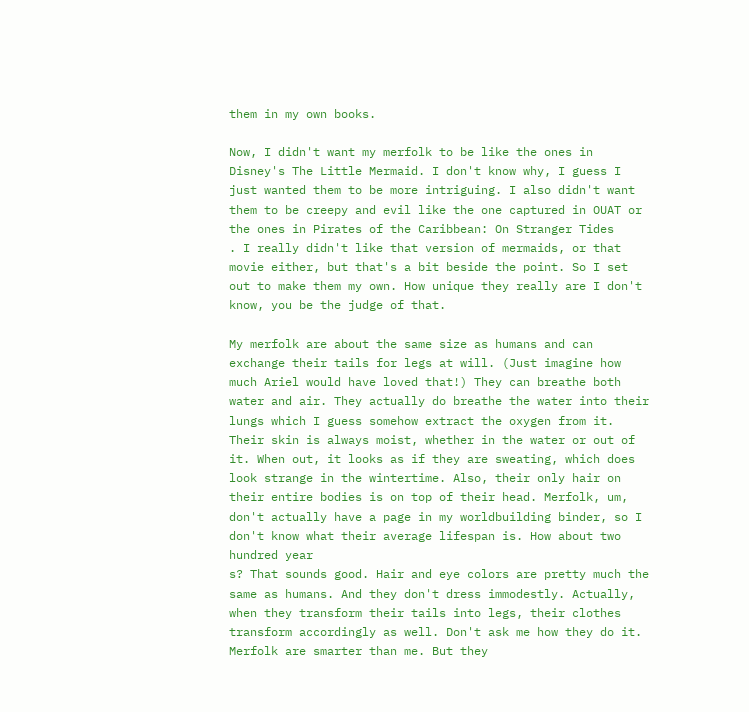them in my own books.

Now, I didn't want my merfolk to be like the ones in Disney's The Little Mermaid. I don't know why, I guess I just wanted them to be more intriguing. I also didn't want them to be creepy and evil like the one captured in OUAT or the ones in Pirates of the Caribbean: On Stranger Tides
. I really didn't like that version of mermaids, or that movie either, but that's a bit beside the point. So I set out to make them my own. How unique they really are I don't know, you be the judge of that.

My merfolk are about the same size as humans and can exchange their tails for legs at will. (Just imagine how much Ariel would have loved that!) They can breathe both water and air. They actually do breathe the water into their lungs which I guess somehow extract the oxygen from it. Their skin is always moist, whether in the water or out of it. When out, it looks as if they are sweating, which does look strange in the wintertime. Also, their only hair on their entire bodies is on top of their head. Merfolk, um, don't actually have a page in my worldbuilding binder, so I don't know what their average lifespan is. How about two hundred year
s? That sounds good. Hair and eye colors are pretty much the same as humans. And they don't dress immodestly. Actually, when they transform their tails into legs, their clothes transform accordingly as well. Don't ask me how they do it. Merfolk are smarter than me. But they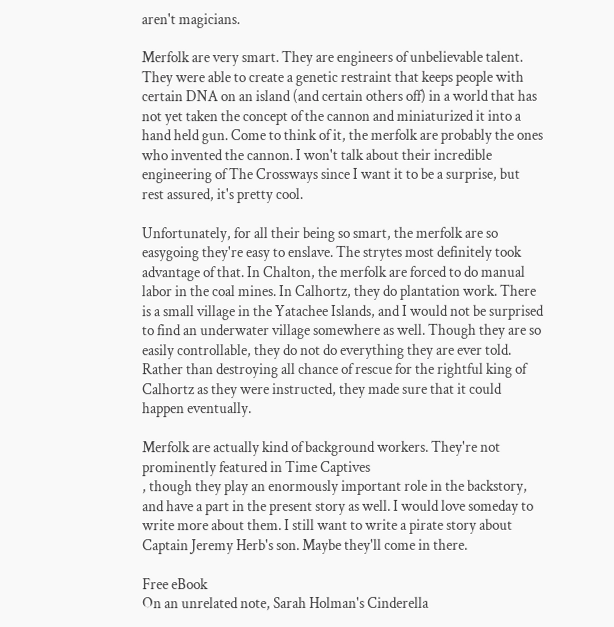aren't magicians.

Merfolk are very smart. They are engineers of unbelievable talent. They were able to create a genetic restraint that keeps people with certain DNA on an island (and certain others off) in a world that has not yet taken the concept of the cannon and miniaturized it into a hand held gun. Come to think of it, the merfolk are probably the ones who invented the cannon. I won't talk about their incredible engineering of The Crossways since I want it to be a surprise, but rest assured, it's pretty cool.

Unfortunately, for all their being so smart, the merfolk are so easygoing they're easy to enslave. The strytes most definitely took advantage of that. In Chalton, the merfolk are forced to do manual labor in the coal mines. In Calhortz, they do plantation work. There is a small village in the Yatachee Islands, and I would not be surprised to find an underwater village somewhere as well. Though they are so easily controllable, they do not do everything they are ever told. Rather than destroying all chance of rescue for the rightful king of Calhortz as they were instructed, they made sure that it could happen eventually.

Merfolk are actually kind of background workers. They're not prominently featured in Time Captives
, though they play an enormously important role in the backstory, and have a part in the present story as well. I would love someday to write more about them. I still want to write a pirate story about Captain Jeremy Herb's son. Maybe they'll come in there.

Free eBook
On an unrelated note, Sarah Holman's Cinderella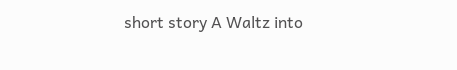short story A Waltz into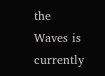the Waves is currently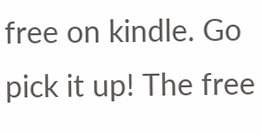free on kindle. Go pick it up! The free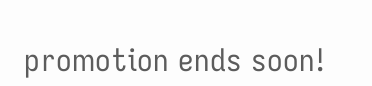promotion ends soon!